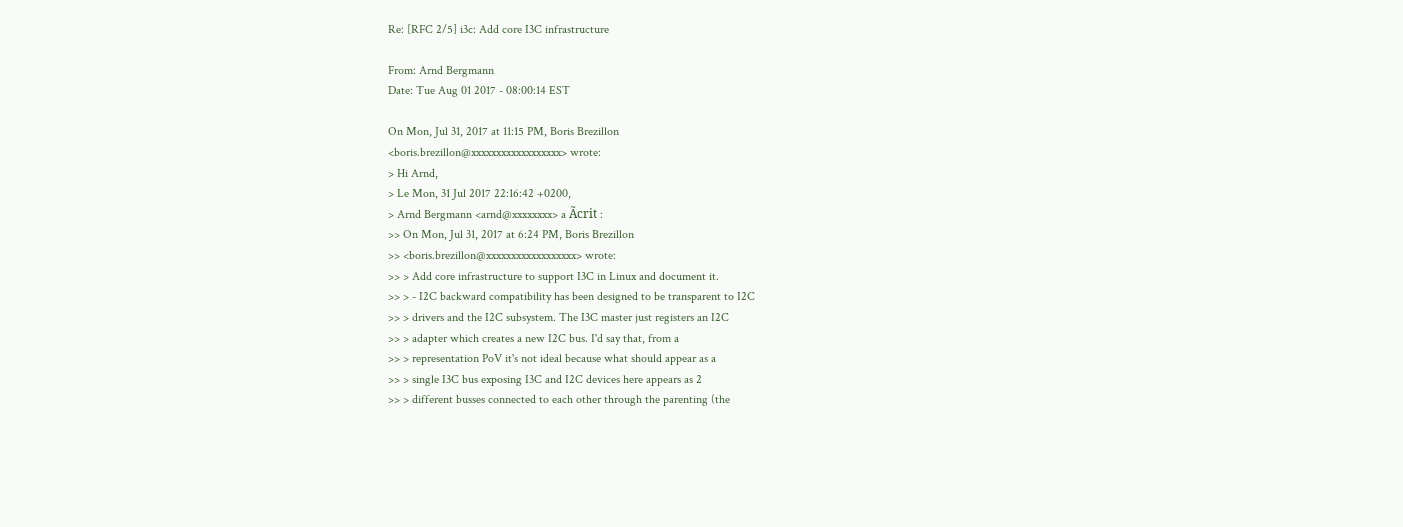Re: [RFC 2/5] i3c: Add core I3C infrastructure

From: Arnd Bergmann
Date: Tue Aug 01 2017 - 08:00:14 EST

On Mon, Jul 31, 2017 at 11:15 PM, Boris Brezillon
<boris.brezillon@xxxxxxxxxxxxxxxxxx> wrote:
> Hi Arnd,
> Le Mon, 31 Jul 2017 22:16:42 +0200,
> Arnd Bergmann <arnd@xxxxxxxx> a Ãcrit :
>> On Mon, Jul 31, 2017 at 6:24 PM, Boris Brezillon
>> <boris.brezillon@xxxxxxxxxxxxxxxxxx> wrote:
>> > Add core infrastructure to support I3C in Linux and document it.
>> > - I2C backward compatibility has been designed to be transparent to I2C
>> > drivers and the I2C subsystem. The I3C master just registers an I2C
>> > adapter which creates a new I2C bus. I'd say that, from a
>> > representation PoV it's not ideal because what should appear as a
>> > single I3C bus exposing I3C and I2C devices here appears as 2
>> > different busses connected to each other through the parenting (the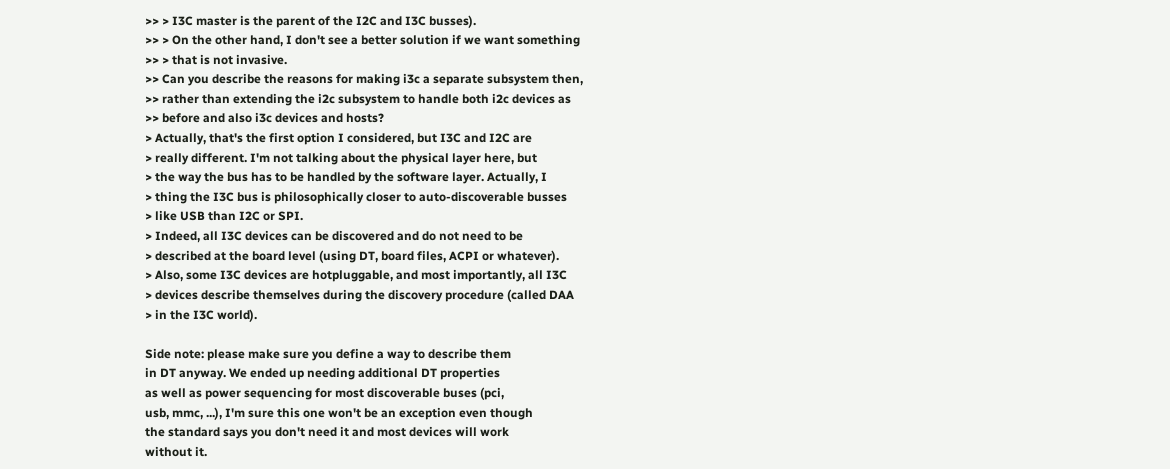>> > I3C master is the parent of the I2C and I3C busses).
>> > On the other hand, I don't see a better solution if we want something
>> > that is not invasive.
>> Can you describe the reasons for making i3c a separate subsystem then,
>> rather than extending the i2c subsystem to handle both i2c devices as
>> before and also i3c devices and hosts?
> Actually, that's the first option I considered, but I3C and I2C are
> really different. I'm not talking about the physical layer here, but
> the way the bus has to be handled by the software layer. Actually, I
> thing the I3C bus is philosophically closer to auto-discoverable busses
> like USB than I2C or SPI.
> Indeed, all I3C devices can be discovered and do not need to be
> described at the board level (using DT, board files, ACPI or whatever).
> Also, some I3C devices are hotpluggable, and most importantly, all I3C
> devices describe themselves during the discovery procedure (called DAA
> in the I3C world).

Side note: please make sure you define a way to describe them
in DT anyway. We ended up needing additional DT properties
as well as power sequencing for most discoverable buses (pci,
usb, mmc, ...), I'm sure this one won't be an exception even though
the standard says you don't need it and most devices will work
without it.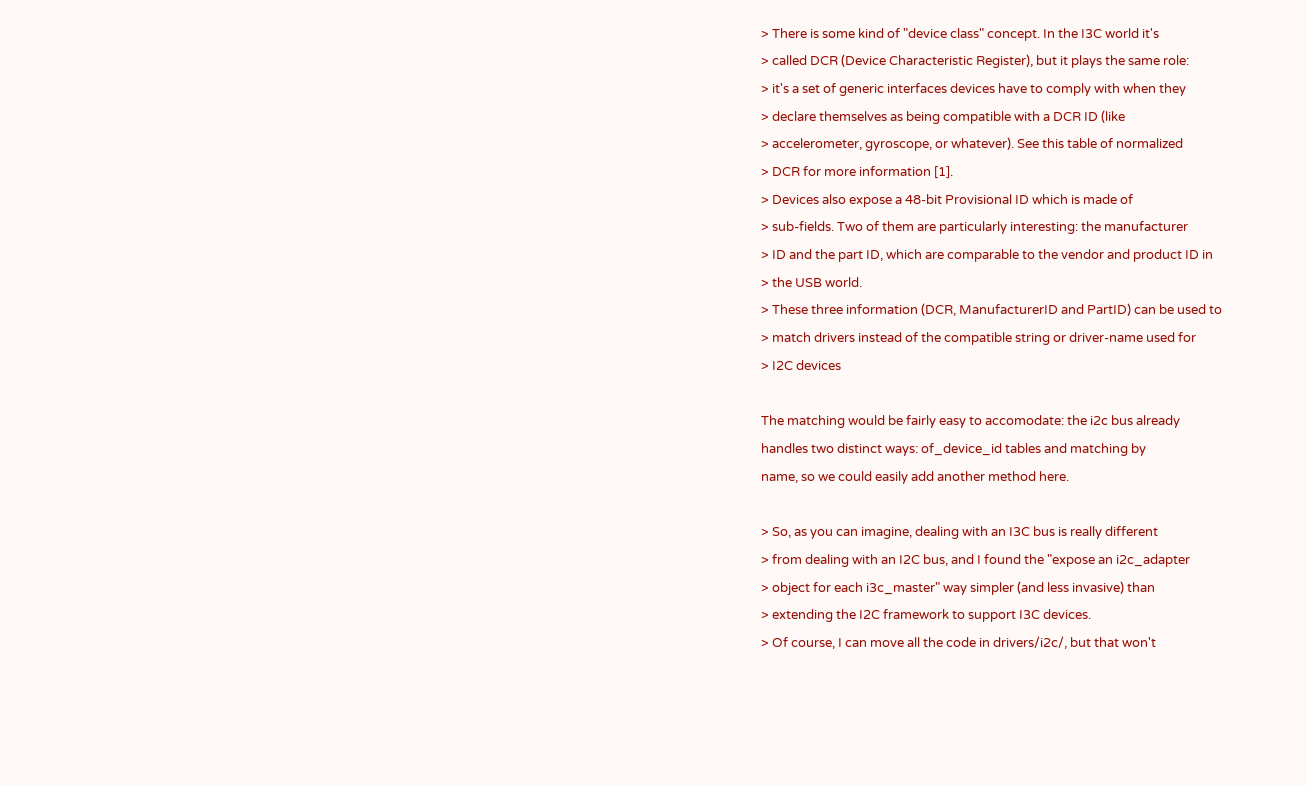> There is some kind of "device class" concept. In the I3C world it's
> called DCR (Device Characteristic Register), but it plays the same role:
> it's a set of generic interfaces devices have to comply with when they
> declare themselves as being compatible with a DCR ID (like
> accelerometer, gyroscope, or whatever). See this table of normalized
> DCR for more information [1].
> Devices also expose a 48-bit Provisional ID which is made of
> sub-fields. Two of them are particularly interesting: the manufacturer
> ID and the part ID, which are comparable to the vendor and product ID in
> the USB world.
> These three information (DCR, ManufacturerID and PartID) can be used to
> match drivers instead of the compatible string or driver-name used for
> I2C devices

The matching would be fairly easy to accomodate: the i2c bus already
handles two distinct ways: of_device_id tables and matching by
name, so we could easily add another method here.

> So, as you can imagine, dealing with an I3C bus is really different
> from dealing with an I2C bus, and I found the "expose an i2c_adapter
> object for each i3c_master" way simpler (and less invasive) than
> extending the I2C framework to support I3C devices.
> Of course, I can move all the code in drivers/i2c/, but that won't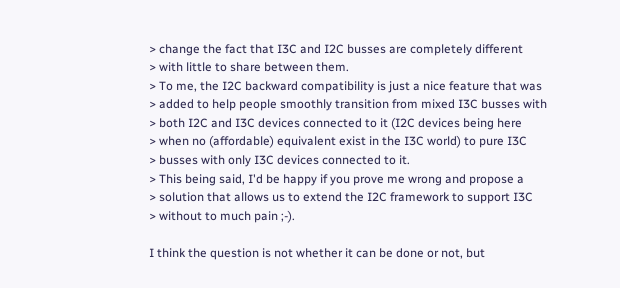> change the fact that I3C and I2C busses are completely different
> with little to share between them.
> To me, the I2C backward compatibility is just a nice feature that was
> added to help people smoothly transition from mixed I3C busses with
> both I2C and I3C devices connected to it (I2C devices being here
> when no (affordable) equivalent exist in the I3C world) to pure I3C
> busses with only I3C devices connected to it.
> This being said, I'd be happy if you prove me wrong and propose a
> solution that allows us to extend the I2C framework to support I3C
> without to much pain ;-).

I think the question is not whether it can be done or not, but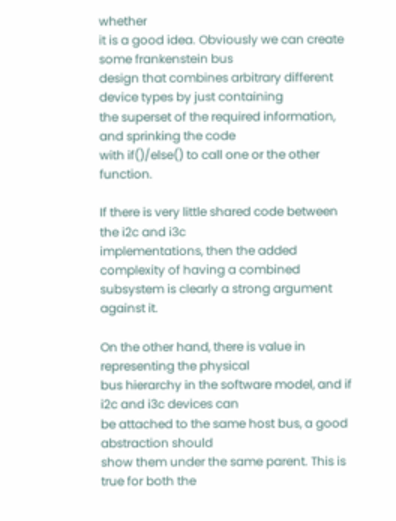whether
it is a good idea. Obviously we can create some frankenstein bus
design that combines arbitrary different device types by just containing
the superset of the required information, and sprinking the code
with if()/else() to call one or the other function.

If there is very little shared code between the i2c and i3c
implementations, then the added complexity of having a combined
subsystem is clearly a strong argument against it.

On the other hand, there is value in representing the physical
bus hierarchy in the software model, and if i2c and i3c devices can
be attached to the same host bus, a good abstraction should
show them under the same parent. This is true for both the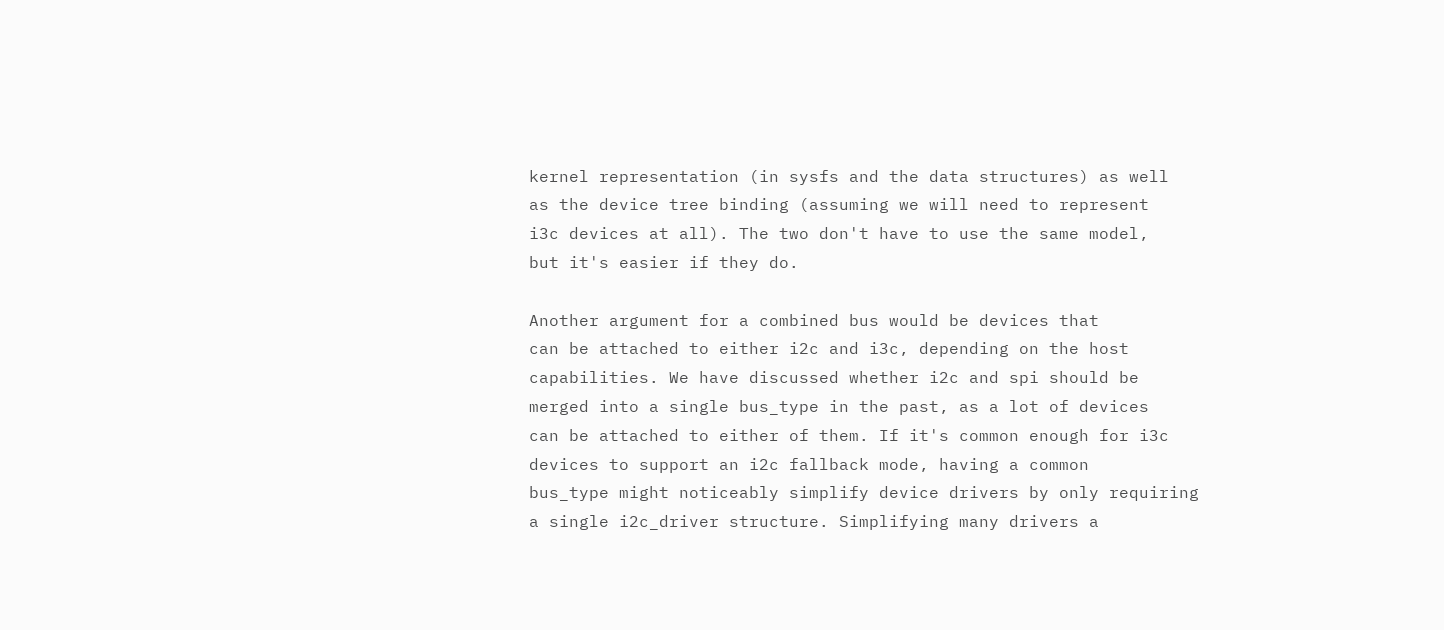kernel representation (in sysfs and the data structures) as well
as the device tree binding (assuming we will need to represent
i3c devices at all). The two don't have to use the same model,
but it's easier if they do.

Another argument for a combined bus would be devices that
can be attached to either i2c and i3c, depending on the host
capabilities. We have discussed whether i2c and spi should be
merged into a single bus_type in the past, as a lot of devices
can be attached to either of them. If it's common enough for i3c
devices to support an i2c fallback mode, having a common
bus_type might noticeably simplify device drivers by only requiring
a single i2c_driver structure. Simplifying many drivers a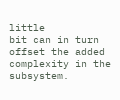little
bit can in turn offset the added complexity in the subsystem.